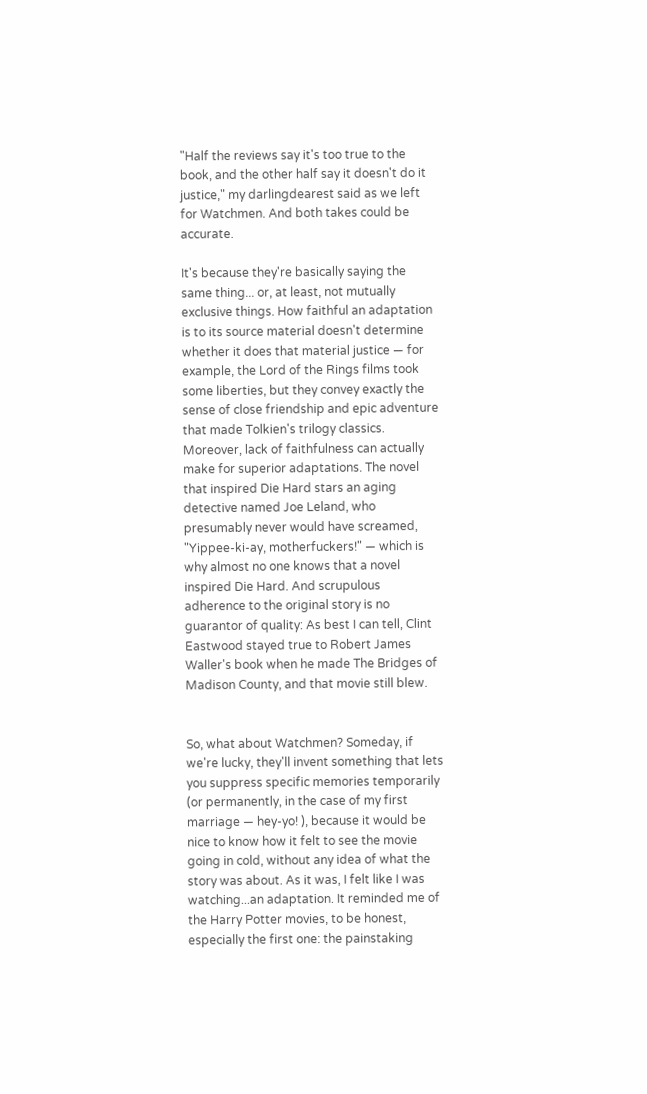"Half the reviews say it's too true to the book, and the other half say it doesn't do it justice," my darlingdearest said as we left for Watchmen. And both takes could be accurate.

It's because they're basically saying the same thing... or, at least, not mutually exclusive things. How faithful an adaptation is to its source material doesn't determine whether it does that material justice — for example, the Lord of the Rings films took some liberties, but they convey exactly the sense of close friendship and epic adventure that made Tolkien's trilogy classics. Moreover, lack of faithfulness can actually make for superior adaptations. The novel that inspired Die Hard stars an aging detective named Joe Leland, who presumably never would have screamed, "Yippee-ki-ay, motherfuckers!" — which is why almost no one knows that a novel inspired Die Hard. And scrupulous adherence to the original story is no guarantor of quality: As best I can tell, Clint Eastwood stayed true to Robert James Waller's book when he made The Bridges of Madison County, and that movie still blew.


So, what about Watchmen? Someday, if we're lucky, they'll invent something that lets you suppress specific memories temporarily (or permanently, in the case of my first marriage — hey-yo! ), because it would be nice to know how it felt to see the movie going in cold, without any idea of what the story was about. As it was, I felt like I was watching...an adaptation. It reminded me of the Harry Potter movies, to be honest, especially the first one: the painstaking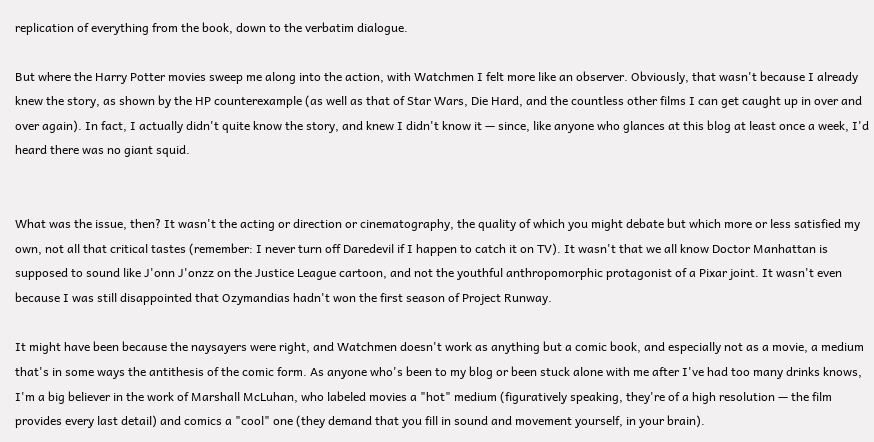replication of everything from the book, down to the verbatim dialogue.

But where the Harry Potter movies sweep me along into the action, with Watchmen I felt more like an observer. Obviously, that wasn't because I already knew the story, as shown by the HP counterexample (as well as that of Star Wars, Die Hard, and the countless other films I can get caught up in over and over again). In fact, I actually didn't quite know the story, and knew I didn't know it — since, like anyone who glances at this blog at least once a week, I'd heard there was no giant squid.


What was the issue, then? It wasn't the acting or direction or cinematography, the quality of which you might debate but which more or less satisfied my own, not all that critical tastes (remember: I never turn off Daredevil if I happen to catch it on TV). It wasn't that we all know Doctor Manhattan is supposed to sound like J'onn J'onzz on the Justice League cartoon, and not the youthful anthropomorphic protagonist of a Pixar joint. It wasn't even because I was still disappointed that Ozymandias hadn't won the first season of Project Runway.

It might have been because the naysayers were right, and Watchmen doesn't work as anything but a comic book, and especially not as a movie, a medium that's in some ways the antithesis of the comic form. As anyone who's been to my blog or been stuck alone with me after I've had too many drinks knows, I'm a big believer in the work of Marshall McLuhan, who labeled movies a "hot" medium (figuratively speaking, they're of a high resolution — the film provides every last detail) and comics a "cool" one (they demand that you fill in sound and movement yourself, in your brain).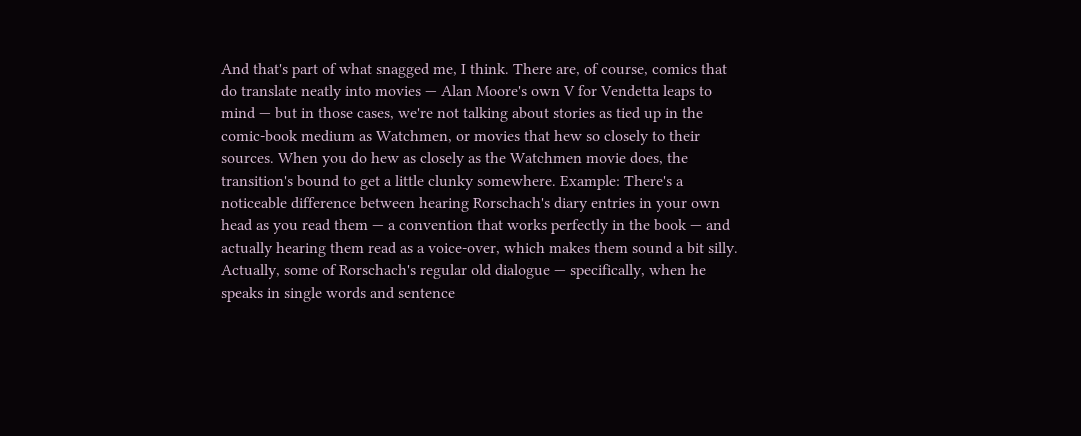And that's part of what snagged me, I think. There are, of course, comics that do translate neatly into movies — Alan Moore's own V for Vendetta leaps to mind — but in those cases, we're not talking about stories as tied up in the comic-book medium as Watchmen, or movies that hew so closely to their sources. When you do hew as closely as the Watchmen movie does, the transition's bound to get a little clunky somewhere. Example: There's a noticeable difference between hearing Rorschach's diary entries in your own head as you read them — a convention that works perfectly in the book — and actually hearing them read as a voice-over, which makes them sound a bit silly. Actually, some of Rorschach's regular old dialogue — specifically, when he speaks in single words and sentence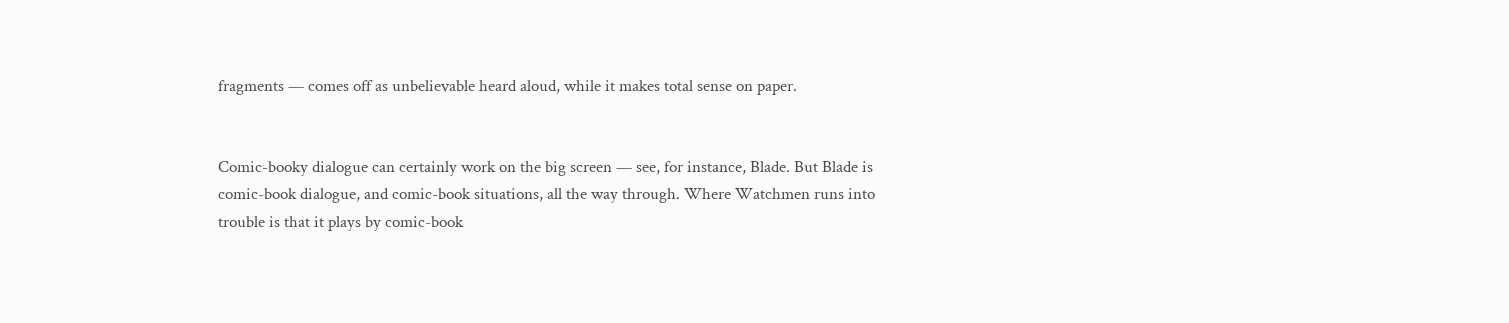fragments — comes off as unbelievable heard aloud, while it makes total sense on paper.


Comic-booky dialogue can certainly work on the big screen — see, for instance, Blade. But Blade is comic-book dialogue, and comic-book situations, all the way through. Where Watchmen runs into trouble is that it plays by comic-book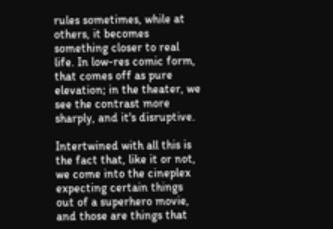rules sometimes, while at others, it becomes something closer to real life. In low-res comic form, that comes off as pure elevation; in the theater, we see the contrast more sharply, and it's disruptive.

Intertwined with all this is the fact that, like it or not, we come into the cineplex expecting certain things out of a superhero movie, and those are things that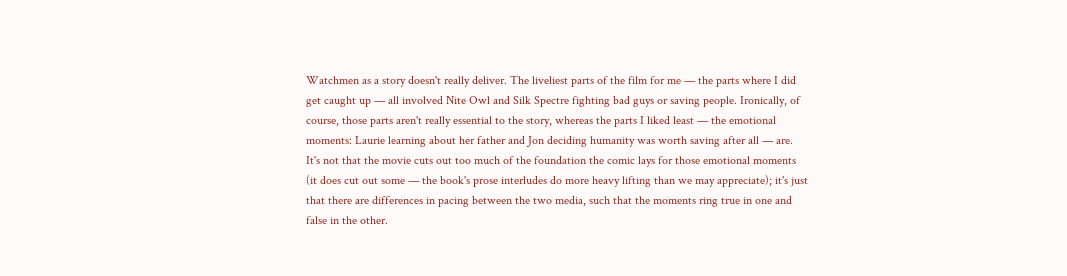Watchmen as a story doesn't really deliver. The liveliest parts of the film for me — the parts where I did get caught up — all involved Nite Owl and Silk Spectre fighting bad guys or saving people. Ironically, of course, those parts aren't really essential to the story, whereas the parts I liked least — the emotional moments: Laurie learning about her father and Jon deciding humanity was worth saving after all — are. It's not that the movie cuts out too much of the foundation the comic lays for those emotional moments (it does cut out some — the book's prose interludes do more heavy lifting than we may appreciate); it's just that there are differences in pacing between the two media, such that the moments ring true in one and false in the other.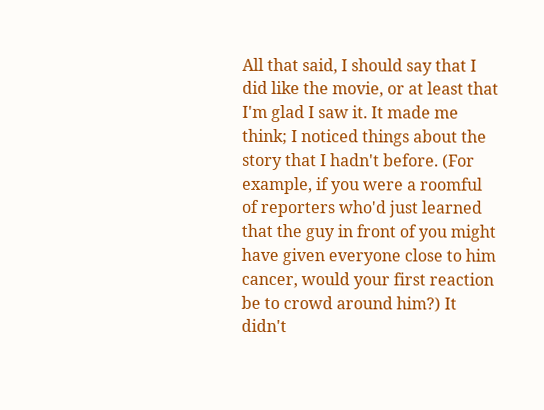All that said, I should say that I did like the movie, or at least that I'm glad I saw it. It made me think; I noticed things about the story that I hadn't before. (For example, if you were a roomful of reporters who'd just learned that the guy in front of you might have given everyone close to him cancer, would your first reaction be to crowd around him?) It didn't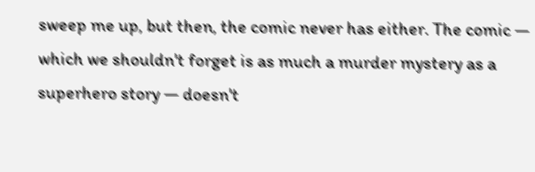sweep me up, but then, the comic never has either. The comic — which we shouldn't forget is as much a murder mystery as a superhero story — doesn't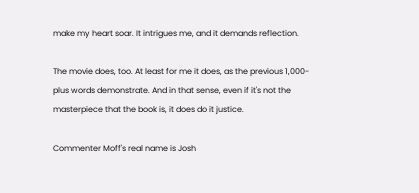make my heart soar. It intrigues me, and it demands reflection.

The movie does, too. At least for me it does, as the previous 1,000-plus words demonstrate. And in that sense, even if it's not the masterpiece that the book is, it does do it justice.

Commenter Moff's real name is Josh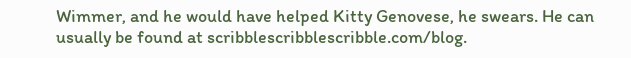Wimmer, and he would have helped Kitty Genovese, he swears. He can usually be found at scribblescribblescribble.com/blog.